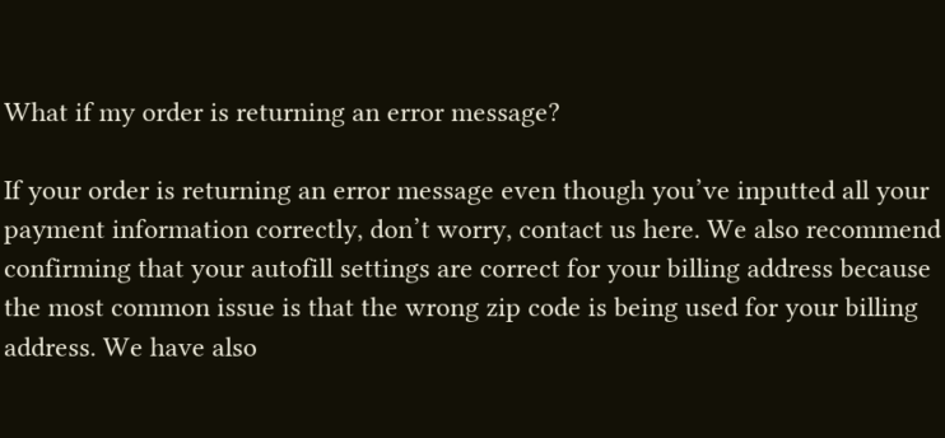What if my order is returning an error message?

If your order is returning an error message even though you’ve inputted all your payment information correctly, don’t worry, contact us here. We also recommend confirming that your autofill settings are correct for your billing address because the most common issue is that the wrong zip code is being used for your billing address. We have also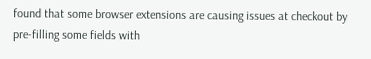found that some browser extensions are causing issues at checkout by pre-filling some fields with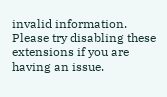invalid information. Please try disabling these extensions if you are having an issue.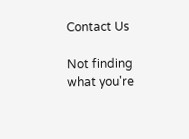Contact Us

Not finding what you're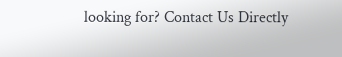looking for? Contact Us Directly